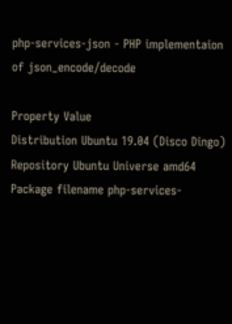php-services-json - PHP implementaion of json_encode/decode

Property Value
Distribution Ubuntu 19.04 (Disco Dingo)
Repository Ubuntu Universe amd64
Package filename php-services-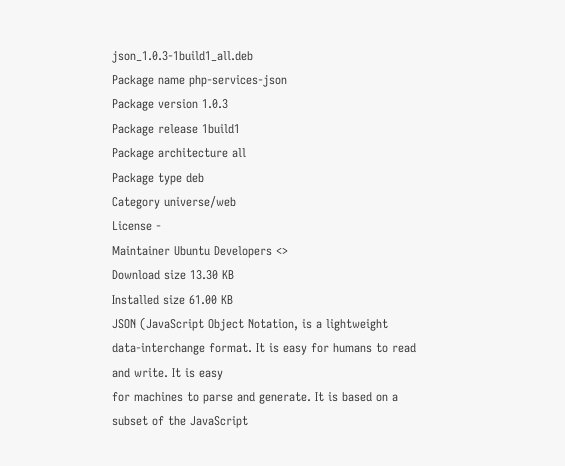json_1.0.3-1build1_all.deb
Package name php-services-json
Package version 1.0.3
Package release 1build1
Package architecture all
Package type deb
Category universe/web
License -
Maintainer Ubuntu Developers <>
Download size 13.30 KB
Installed size 61.00 KB
JSON (JavaScript Object Notation, is a lightweight
data-interchange format. It is easy for humans to read and write. It is easy
for machines to parse and generate. It is based on a subset of the JavaScript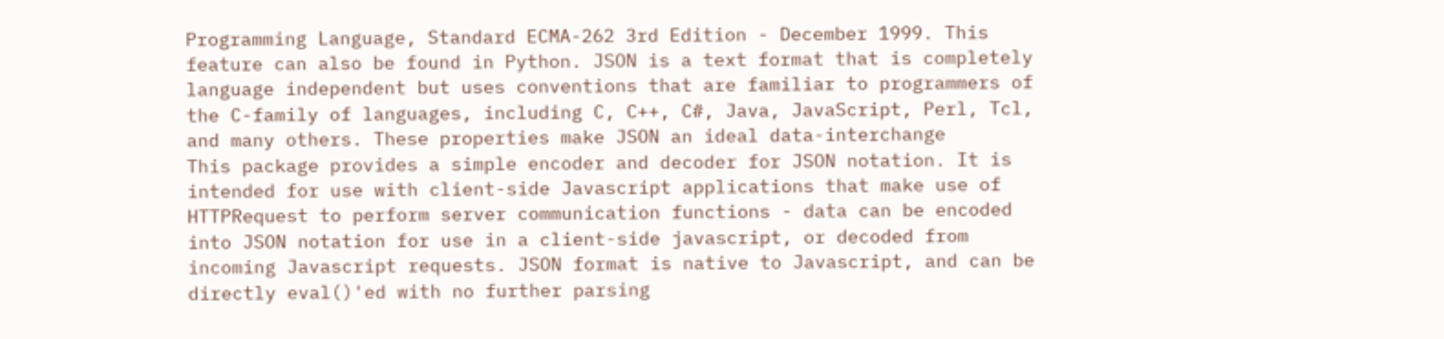Programming Language, Standard ECMA-262 3rd Edition - December 1999. This
feature can also be found in Python. JSON is a text format that is completely
language independent but uses conventions that are familiar to programmers of
the C-family of languages, including C, C++, C#, Java, JavaScript, Perl, Tcl,
and many others. These properties make JSON an ideal data-interchange
This package provides a simple encoder and decoder for JSON notation. It is
intended for use with client-side Javascript applications that make use of
HTTPRequest to perform server communication functions - data can be encoded
into JSON notation for use in a client-side javascript, or decoded from
incoming Javascript requests. JSON format is native to Javascript, and can be
directly eval()'ed with no further parsing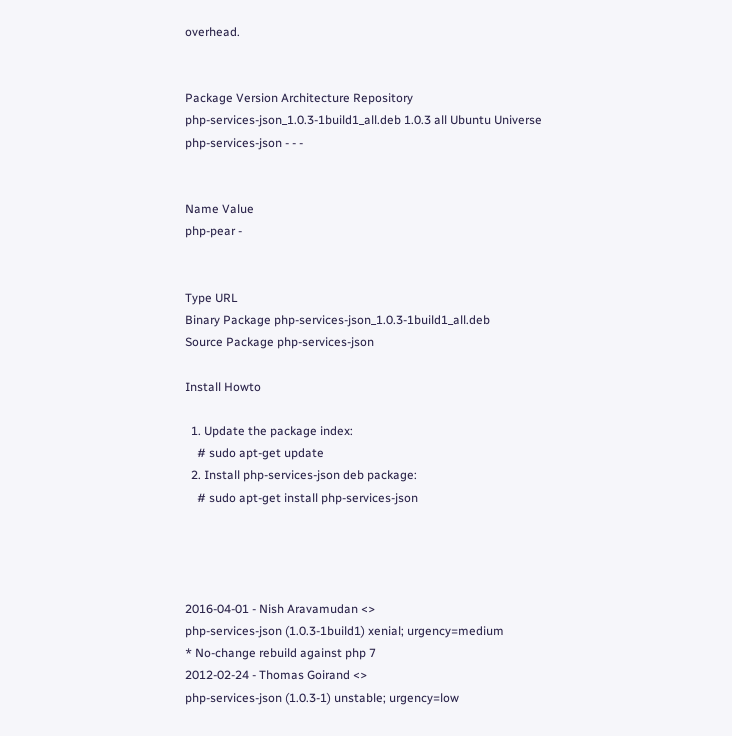overhead.


Package Version Architecture Repository
php-services-json_1.0.3-1build1_all.deb 1.0.3 all Ubuntu Universe
php-services-json - - -


Name Value
php-pear -


Type URL
Binary Package php-services-json_1.0.3-1build1_all.deb
Source Package php-services-json

Install Howto

  1. Update the package index:
    # sudo apt-get update
  2. Install php-services-json deb package:
    # sudo apt-get install php-services-json




2016-04-01 - Nish Aravamudan <>
php-services-json (1.0.3-1build1) xenial; urgency=medium
* No-change rebuild against php 7
2012-02-24 - Thomas Goirand <>
php-services-json (1.0.3-1) unstable; urgency=low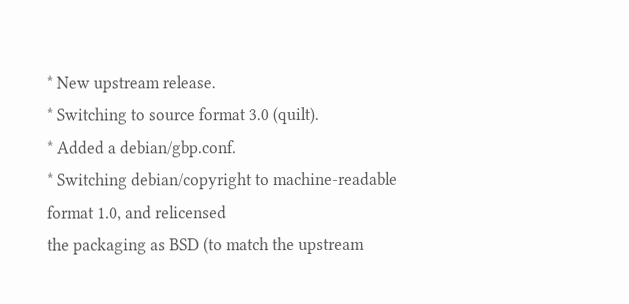* New upstream release.
* Switching to source format 3.0 (quilt).
* Added a debian/gbp.conf.
* Switching debian/copyright to machine-readable format 1.0, and relicensed
the packaging as BSD (to match the upstream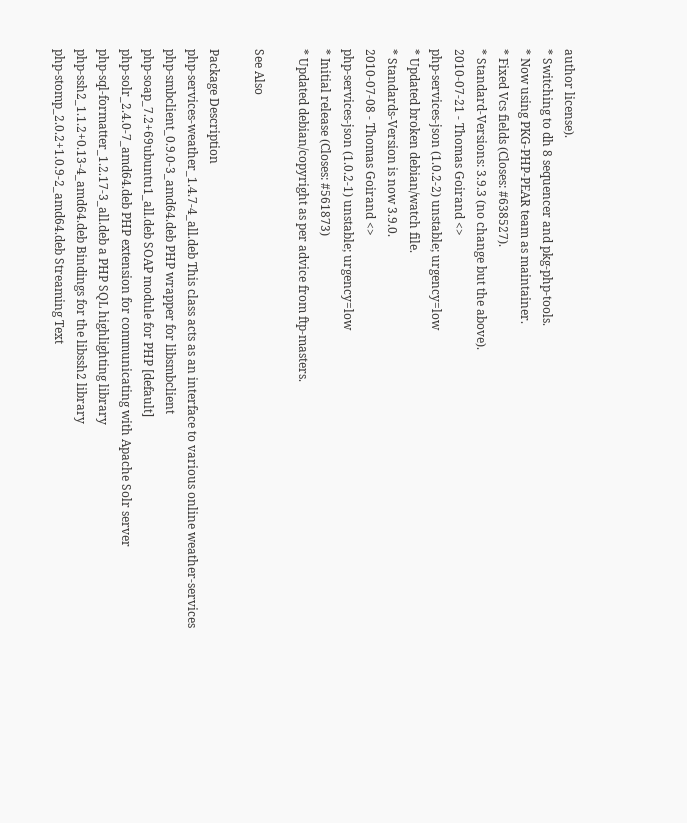author license).
* Switching to dh 8 sequencer and pkg-php-tools.
* Now using PKG-PHP-PEAR team as maintainer.
* Fixed Vcs fields (Closes: #638527).
* Standard-Versions: 3.9.3 (no change but the above).
2010-07-21 - Thomas Goirand <>
php-services-json (1.0.2-2) unstable; urgency=low
* Updated broken debian/watch file.
* Standards-Version is now 3.9.0.
2010-07-08 - Thomas Goirand <>
php-services-json (1.0.2-1) unstable; urgency=low
* Initial release (Closes: #561873)
* Updated debian/copyright as per advice from ftp-masters.

See Also

Package Description
php-services-weather_1.4.7-4_all.deb This class acts as an interface to various online weather-services
php-smbclient_0.9.0-3_amd64.deb PHP wrapper for libsmbclient
php-soap_7.2+69ubuntu1_all.deb SOAP module for PHP [default]
php-solr_2.4.0-7_amd64.deb PHP extension for communicating with Apache Solr server
php-sql-formatter_1.2.17-3_all.deb a PHP SQL highlighting library
php-ssh2_1.1.2+0.13-4_amd64.deb Bindings for the libssh2 library
php-stomp_2.0.2+1.0.9-2_amd64.deb Streaming Text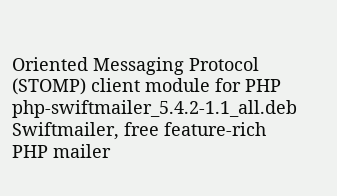Oriented Messaging Protocol (STOMP) client module for PHP
php-swiftmailer_5.4.2-1.1_all.deb Swiftmailer, free feature-rich PHP mailer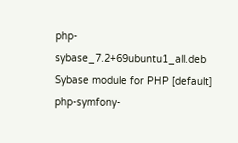php-sybase_7.2+69ubuntu1_all.deb Sybase module for PHP [default]
php-symfony-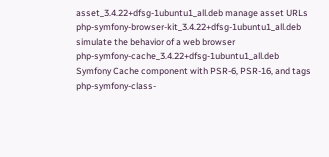asset_3.4.22+dfsg-1ubuntu1_all.deb manage asset URLs
php-symfony-browser-kit_3.4.22+dfsg-1ubuntu1_all.deb simulate the behavior of a web browser
php-symfony-cache_3.4.22+dfsg-1ubuntu1_all.deb Symfony Cache component with PSR-6, PSR-16, and tags
php-symfony-class-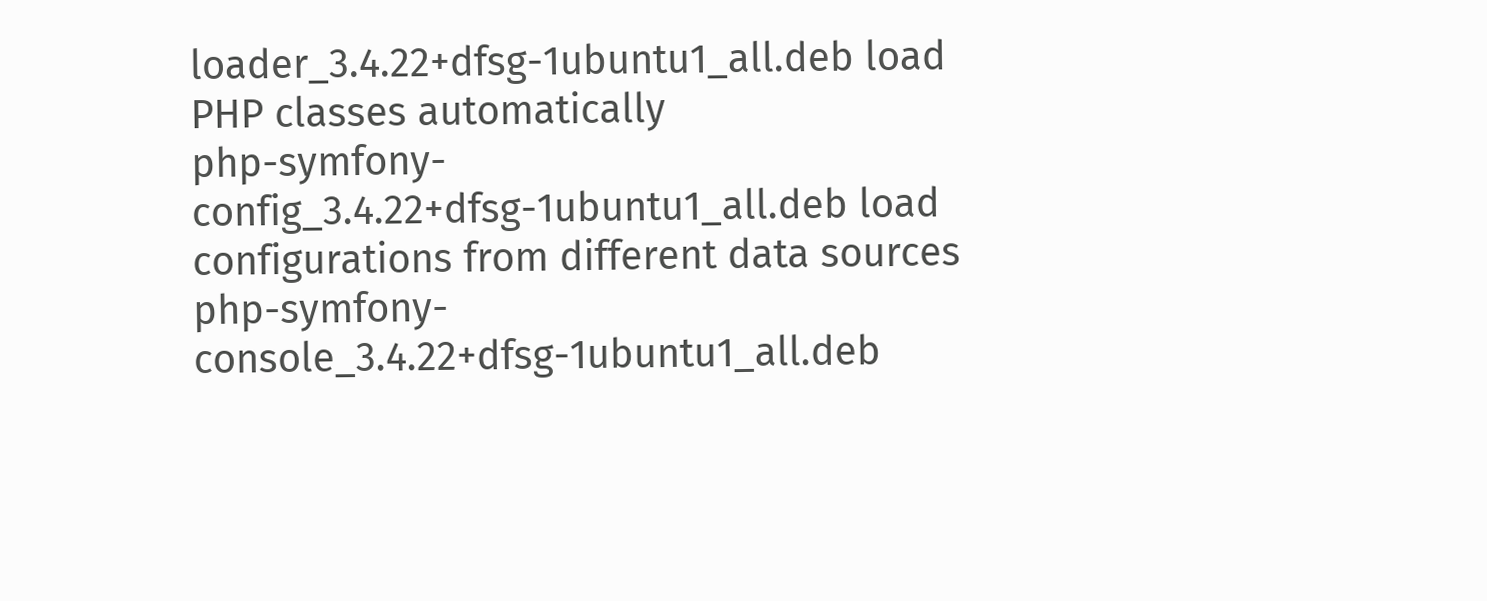loader_3.4.22+dfsg-1ubuntu1_all.deb load PHP classes automatically
php-symfony-config_3.4.22+dfsg-1ubuntu1_all.deb load configurations from different data sources
php-symfony-console_3.4.22+dfsg-1ubuntu1_all.deb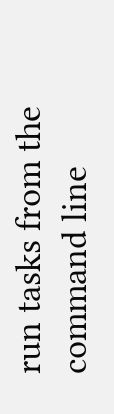run tasks from the command line